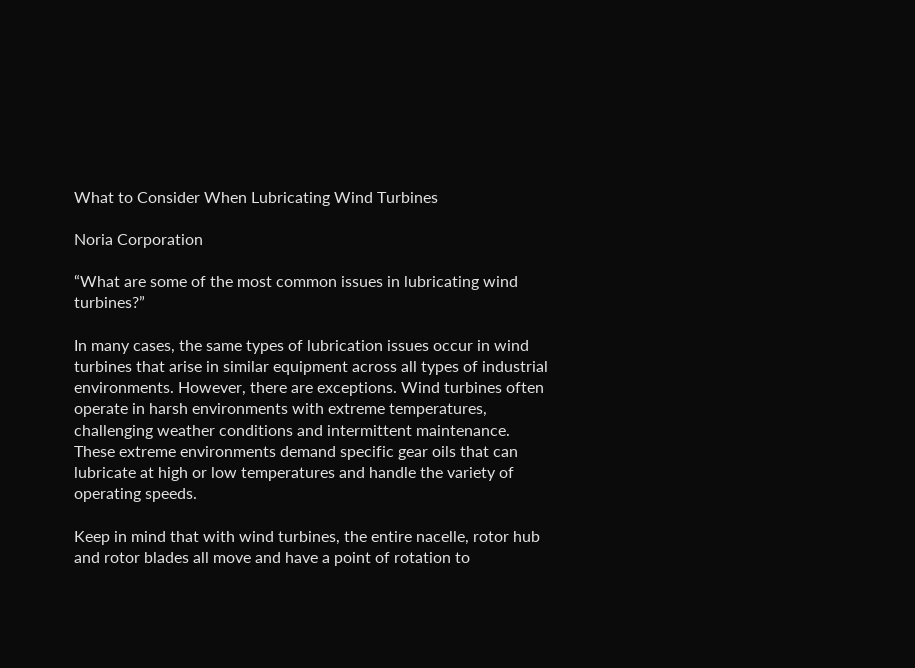What to Consider When Lubricating Wind Turbines

Noria Corporation

“What are some of the most common issues in lubricating wind turbines?”

In many cases, the same types of lubrication issues occur in wind turbines that arise in similar equipment across all types of industrial environments. However, there are exceptions. Wind turbines often operate in harsh environments with extreme temperatures, challenging weather conditions and intermittent maintenance. These extreme environments demand specific gear oils that can lubricate at high or low temperatures and handle the variety of operating speeds.

Keep in mind that with wind turbines, the entire nacelle, rotor hub and rotor blades all move and have a point of rotation to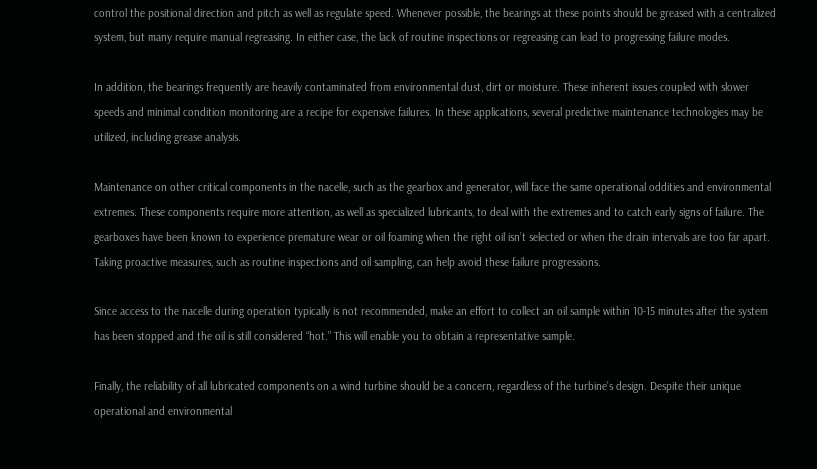control the positional direction and pitch as well as regulate speed. Whenever possible, the bearings at these points should be greased with a centralized system, but many require manual regreasing. In either case, the lack of routine inspections or regreasing can lead to progressing failure modes.

In addition, the bearings frequently are heavily contaminated from environmental dust, dirt or moisture. These inherent issues coupled with slower speeds and minimal condition monitoring are a recipe for expensive failures. In these applications, several predictive maintenance technologies may be utilized, including grease analysis.

Maintenance on other critical components in the nacelle, such as the gearbox and generator, will face the same operational oddities and environmental extremes. These components require more attention, as well as specialized lubricants, to deal with the extremes and to catch early signs of failure. The gearboxes have been known to experience premature wear or oil foaming when the right oil isn’t selected or when the drain intervals are too far apart. Taking proactive measures, such as routine inspections and oil sampling, can help avoid these failure progressions.

Since access to the nacelle during operation typically is not recommended, make an effort to collect an oil sample within 10-15 minutes after the system has been stopped and the oil is still considered “hot.” This will enable you to obtain a representative sample.

Finally, the reliability of all lubricated components on a wind turbine should be a concern, regardless of the turbine’s design. Despite their unique operational and environmental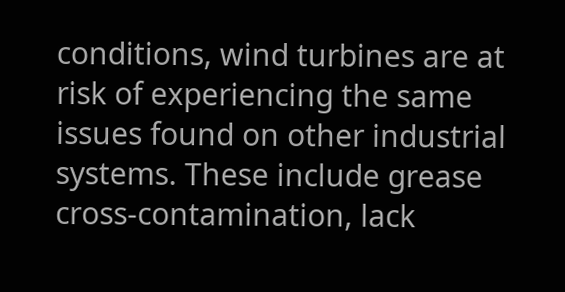conditions, wind turbines are at risk of experiencing the same issues found on other industrial systems. These include grease cross-contamination, lack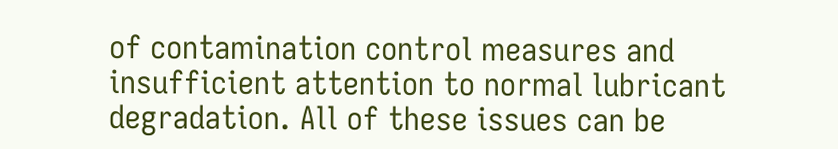of contamination control measures and insufficient attention to normal lubricant degradation. All of these issues can be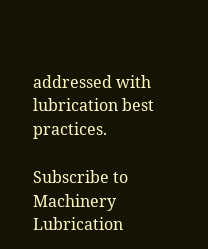addressed with lubrication best practices.

Subscribe to Machinery Lubrication